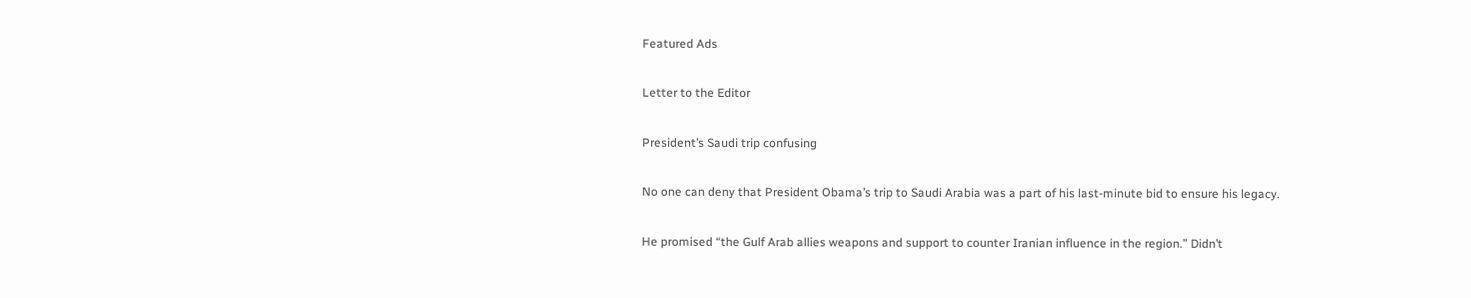Featured Ads

Letter to the Editor

President’s Saudi trip confusing

No one can deny that President Obama’s trip to Saudi Arabia was a part of his last-minute bid to ensure his legacy.

He promised “the Gulf Arab allies weapons and support to counter Iranian influence in the region.” Didn’t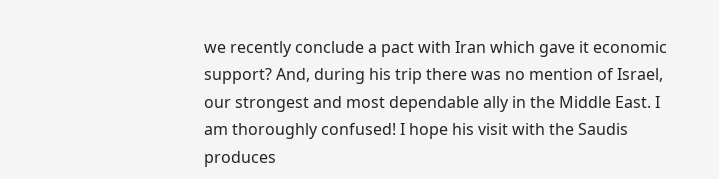we recently conclude a pact with Iran which gave it economic support? And, during his trip there was no mention of Israel, our strongest and most dependable ally in the Middle East. I am thoroughly confused! I hope his visit with the Saudis produces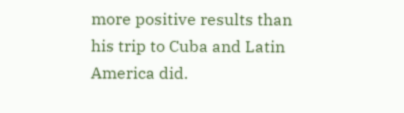more positive results than his trip to Cuba and Latin America did.